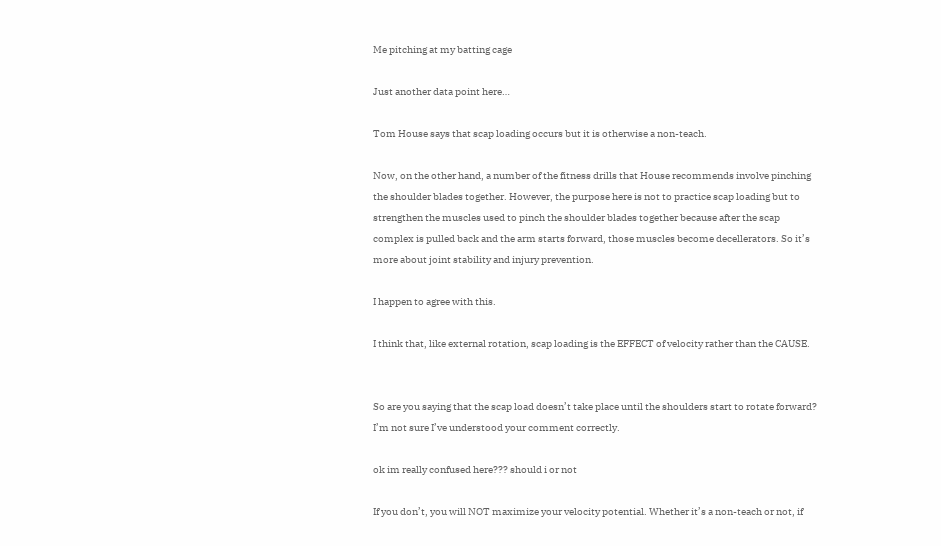Me pitching at my batting cage

Just another data point here…

Tom House says that scap loading occurs but it is otherwise a non-teach.

Now, on the other hand, a number of the fitness drills that House recommends involve pinching the shoulder blades together. However, the purpose here is not to practice scap loading but to strengthen the muscles used to pinch the shoulder blades together because after the scap complex is pulled back and the arm starts forward, those muscles become decellerators. So it’s more about joint stability and injury prevention.

I happen to agree with this.

I think that, like external rotation, scap loading is the EFFECT of velocity rather than the CAUSE.


So are you saying that the scap load doesn’t take place until the shoulders start to rotate forward? I’m not sure I’ve understood your comment correctly.

ok im really confused here??? should i or not

If you don’t, you will NOT maximize your velocity potential. Whether it’s a non-teach or not, if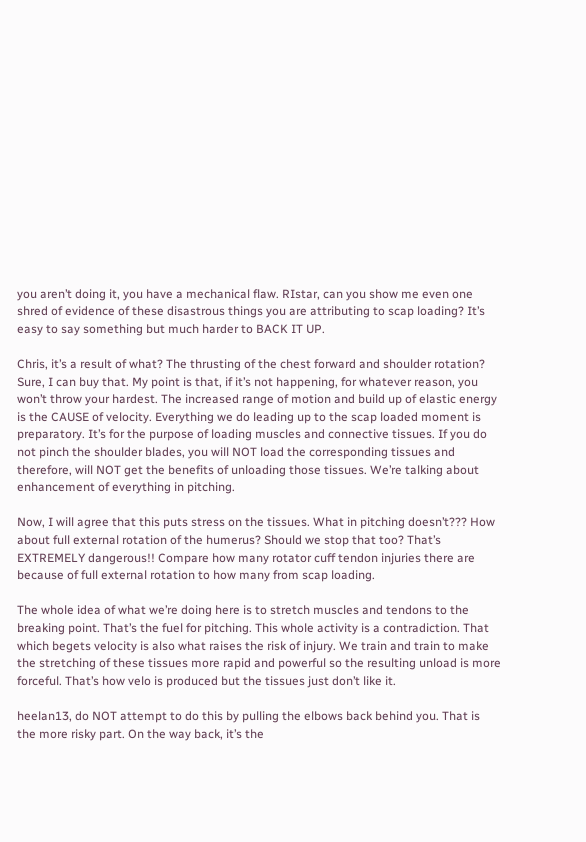you aren’t doing it, you have a mechanical flaw. RIstar, can you show me even one shred of evidence of these disastrous things you are attributing to scap loading? It’s easy to say something but much harder to BACK IT UP.

Chris, it’s a result of what? The thrusting of the chest forward and shoulder rotation? Sure, I can buy that. My point is that, if it’s not happening, for whatever reason, you won’t throw your hardest. The increased range of motion and build up of elastic energy is the CAUSE of velocity. Everything we do leading up to the scap loaded moment is preparatory. It’s for the purpose of loading muscles and connective tissues. If you do not pinch the shoulder blades, you will NOT load the corresponding tissues and therefore, will NOT get the benefits of unloading those tissues. We’re talking about enhancement of everything in pitching.

Now, I will agree that this puts stress on the tissues. What in pitching doesn’t??? How about full external rotation of the humerus? Should we stop that too? That’s EXTREMELY dangerous!! Compare how many rotator cuff tendon injuries there are because of full external rotation to how many from scap loading.

The whole idea of what we’re doing here is to stretch muscles and tendons to the breaking point. That’s the fuel for pitching. This whole activity is a contradiction. That which begets velocity is also what raises the risk of injury. We train and train to make the stretching of these tissues more rapid and powerful so the resulting unload is more forceful. That’s how velo is produced but the tissues just don’t like it.

heelan13, do NOT attempt to do this by pulling the elbows back behind you. That is the more risky part. On the way back, it’s the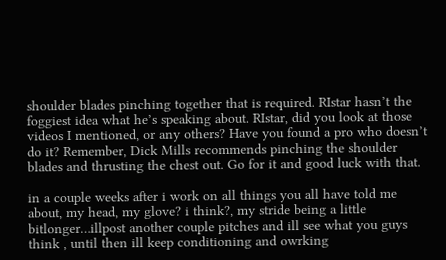shoulder blades pinching together that is required. RIstar hasn’t the foggiest idea what he’s speaking about. RIstar, did you look at those videos I mentioned, or any others? Have you found a pro who doesn’t do it? Remember, Dick Mills recommends pinching the shoulder blades and thrusting the chest out. Go for it and good luck with that.

in a couple weeks after i work on all things you all have told me about, my head, my glove? i think?, my stride being a little bitlonger…illpost another couple pitches and ill see what you guys think , until then ill keep conditioning and owrking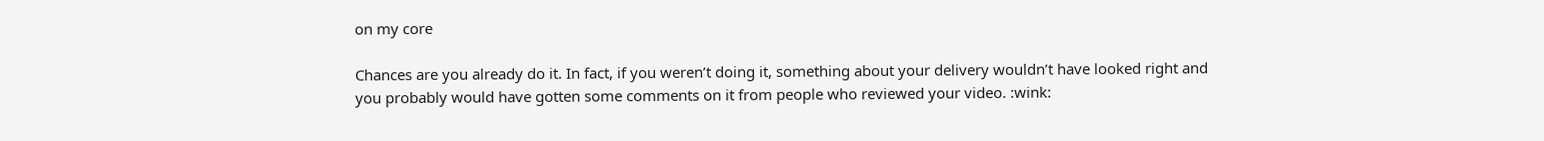on my core

Chances are you already do it. In fact, if you weren’t doing it, something about your delivery wouldn’t have looked right and you probably would have gotten some comments on it from people who reviewed your video. :wink: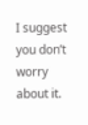I suggest you don’t worry about it.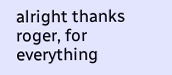alright thanks roger, for everything